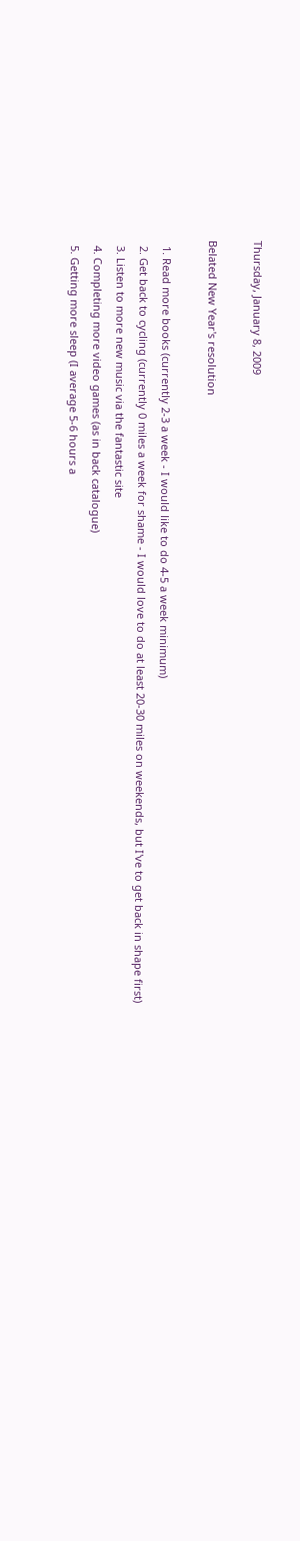Thursday, January 8, 2009

Belated New Year's resolution

  1. Read more books (currently 2-3 a week - I would like to do 4-5 a week minimum)
  2. Get back to cycling (currently 0 miles a week for shame - I would love to do at least 20-30 miles on weekends, but I've to get back in shape first)
  3. Listen to more new music via the fantastic site
  4. Completing more video games (as in back catalogue)
  5. Getting more sleep (I average 5-6 hours a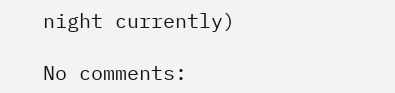night currently)

No comments: